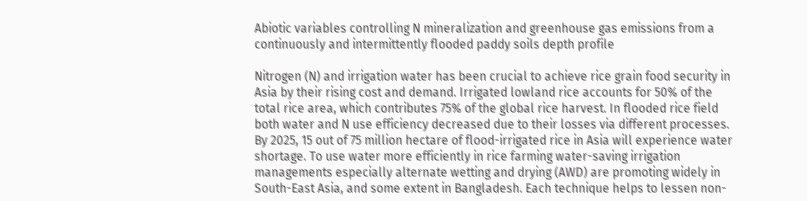Abiotic variables controlling N mineralization and greenhouse gas emissions from a continuously and intermittently flooded paddy soils depth profile

Nitrogen (N) and irrigation water has been crucial to achieve rice grain food security in Asia by their rising cost and demand. Irrigated lowland rice accounts for 50% of the total rice area, which contributes 75% of the global rice harvest. In flooded rice field both water and N use efficiency decreased due to their losses via different processes. By 2025, 15 out of 75 million hectare of flood-irrigated rice in Asia will experience water shortage. To use water more efficiently in rice farming water-saving irrigation managements especially alternate wetting and drying (AWD) are promoting widely in South-East Asia, and some extent in Bangladesh. Each technique helps to lessen non-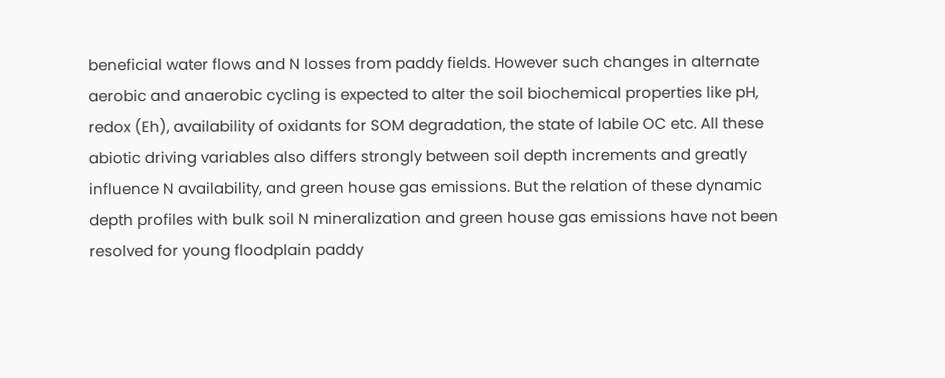beneficial water flows and N losses from paddy fields. However such changes in alternate aerobic and anaerobic cycling is expected to alter the soil biochemical properties like pH, redox (Eh), availability of oxidants for SOM degradation, the state of labile OC etc. All these abiotic driving variables also differs strongly between soil depth increments and greatly influence N availability, and green house gas emissions. But the relation of these dynamic depth profiles with bulk soil N mineralization and green house gas emissions have not been resolved for young floodplain paddy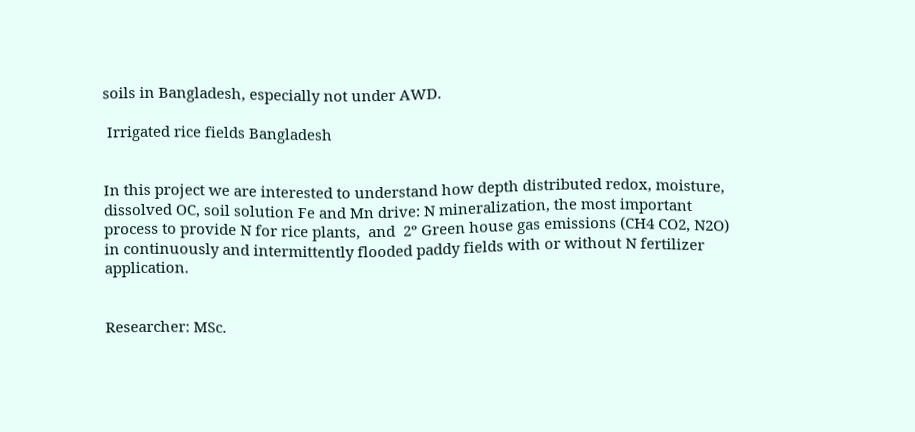soils in Bangladesh, especially not under AWD.

 Irrigated rice fields Bangladesh


In this project we are interested to understand how depth distributed redox, moisture, dissolved OC, soil solution Fe and Mn drive: N mineralization, the most important process to provide N for rice plants,  and  2º Green house gas emissions (CH4 CO2, N2O) in continuously and intermittently flooded paddy fields with or without N fertilizer application.


Researcher: MSc.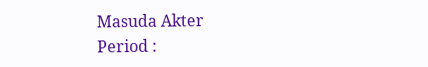Masuda Akter
Period :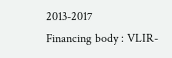2013-2017
Financing body : VLIR-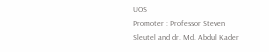UOS
Promoter : Professor Steven Sleutel and dr. Md. Abdul Kader